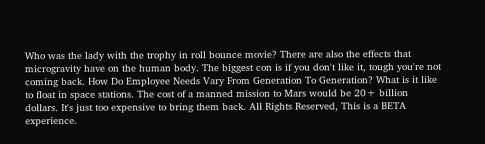Who was the lady with the trophy in roll bounce movie? There are also the effects that microgravity have on the human body. The biggest con is if you don't like it, tough you're not coming back. How Do Employee Needs Vary From Generation To Generation? What is it like to float in space stations. The cost of a manned mission to Mars would be 20+ billion dollars. It's just too expensive to bring them back. All Rights Reserved, This is a BETA experience.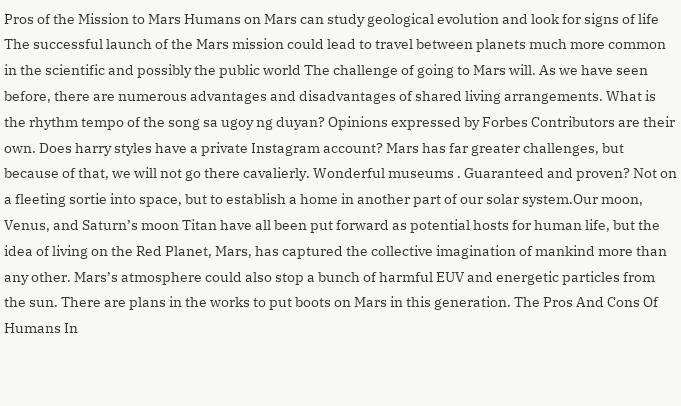Pros of the Mission to Mars Humans on Mars can study geological evolution and look for signs of life The successful launch of the Mars mission could lead to travel between planets much more common in the scientific and possibly the public world The challenge of going to Mars will. As we have seen before, there are numerous advantages and disadvantages of shared living arrangements. What is the rhythm tempo of the song sa ugoy ng duyan? Opinions expressed by Forbes Contributors are their own. Does harry styles have a private Instagram account? Mars has far greater challenges, but because of that, we will not go there cavalierly. Wonderful museums . Guaranteed and proven? Not on a fleeting sortie into space, but to establish a home in another part of our solar system.Our moon, Venus, and Saturn’s moon Titan have all been put forward as potential hosts for human life, but the idea of living on the Red Planet, Mars, has captured the collective imagination of mankind more than any other. Mars’s atmosphere could also stop a bunch of harmful EUV and energetic particles from the sun. There are plans in the works to put boots on Mars in this generation. The Pros And Cons Of Humans In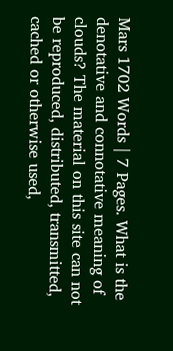Mars 1702 Words | 7 Pages. What is the denotative and connotative meaning of clouds? The material on this site can not be reproduced, distributed, transmitted, cached or otherwise used,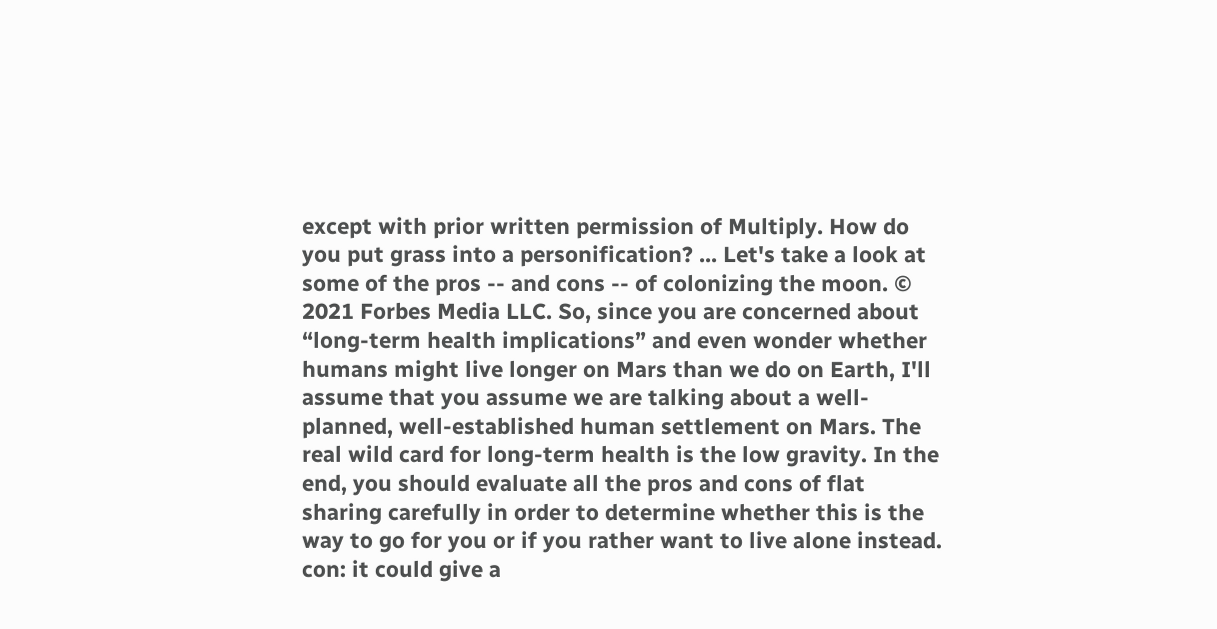except with prior written permission of Multiply. How do you put grass into a personification? ... Let's take a look at some of the pros -- and cons -- of colonizing the moon. © 2021 Forbes Media LLC. So, since you are concerned about “long-term health implications” and even wonder whether humans might live longer on Mars than we do on Earth, I'll assume that you assume we are talking about a well-planned, well-established human settlement on Mars. The real wild card for long-term health is the low gravity. In the end, you should evaluate all the pros and cons of flat sharing carefully in order to determine whether this is the way to go for you or if you rather want to live alone instead. con: it could give a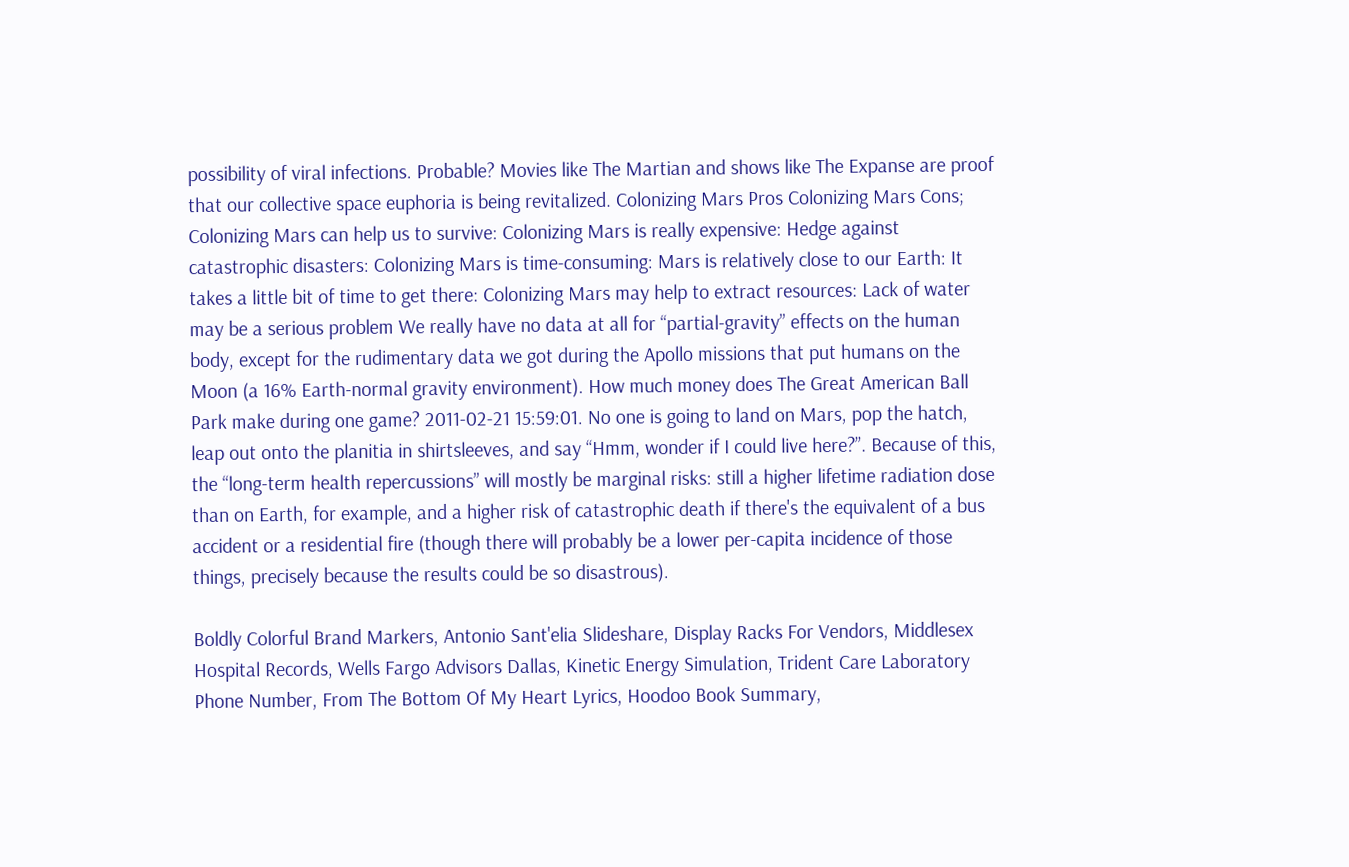possibility of viral infections. Probable? Movies like The Martian and shows like The Expanse are proof that our collective space euphoria is being revitalized. Colonizing Mars Pros Colonizing Mars Cons; Colonizing Mars can help us to survive: Colonizing Mars is really expensive: Hedge against catastrophic disasters: Colonizing Mars is time-consuming: Mars is relatively close to our Earth: It takes a little bit of time to get there: Colonizing Mars may help to extract resources: Lack of water may be a serious problem We really have no data at all for “partial-gravity” effects on the human body, except for the rudimentary data we got during the Apollo missions that put humans on the Moon (a 16% Earth-normal gravity environment). How much money does The Great American Ball Park make during one game? 2011-02-21 15:59:01. No one is going to land on Mars, pop the hatch, leap out onto the planitia in shirtsleeves, and say “Hmm, wonder if I could live here?”. Because of this, the “long-term health repercussions” will mostly be marginal risks: still a higher lifetime radiation dose than on Earth, for example, and a higher risk of catastrophic death if there's the equivalent of a bus accident or a residential fire (though there will probably be a lower per-capita incidence of those things, precisely because the results could be so disastrous).

Boldly Colorful Brand Markers, Antonio Sant'elia Slideshare, Display Racks For Vendors, Middlesex Hospital Records, Wells Fargo Advisors Dallas, Kinetic Energy Simulation, Trident Care Laboratory Phone Number, From The Bottom Of My Heart Lyrics, Hoodoo Book Summary,